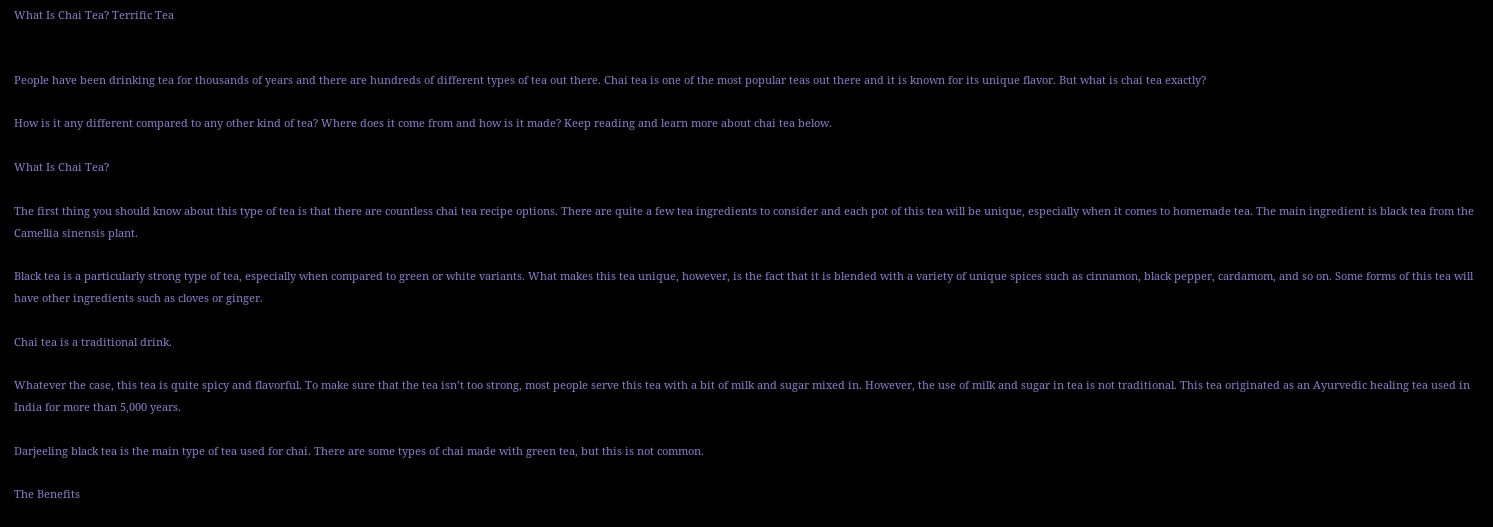What Is Chai Tea? Terrific Tea


People have been drinking tea for thousands of years and there are hundreds of different types of tea out there. Chai tea is one of the most popular teas out there and it is known for its unique flavor. But what is chai tea exactly?

How is it any different compared to any other kind of tea? Where does it come from and how is it made? Keep reading and learn more about chai tea below.

What Is Chai Tea?

The first thing you should know about this type of tea is that there are countless chai tea recipe options. There are quite a few tea ingredients to consider and each pot of this tea will be unique, especially when it comes to homemade tea. The main ingredient is black tea from the Camellia sinensis plant.

Black tea is a particularly strong type of tea, especially when compared to green or white variants. What makes this tea unique, however, is the fact that it is blended with a variety of unique spices such as cinnamon, black pepper, cardamom, and so on. Some forms of this tea will have other ingredients such as cloves or ginger.

Chai tea is a traditional drink.

Whatever the case, this tea is quite spicy and flavorful. To make sure that the tea isn’t too strong, most people serve this tea with a bit of milk and sugar mixed in. However, the use of milk and sugar in tea is not traditional. This tea originated as an Ayurvedic healing tea used in India for more than 5,000 years.

Darjeeling black tea is the main type of tea used for chai. There are some types of chai made with green tea, but this is not common.

The Benefits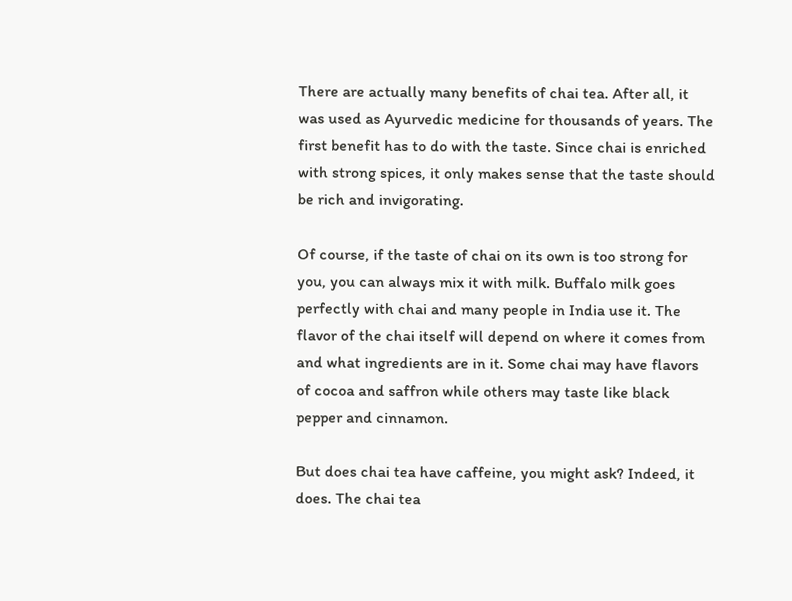There are actually many benefits of chai tea. After all, it was used as Ayurvedic medicine for thousands of years. The first benefit has to do with the taste. Since chai is enriched with strong spices, it only makes sense that the taste should be rich and invigorating.

Of course, if the taste of chai on its own is too strong for you, you can always mix it with milk. Buffalo milk goes perfectly with chai and many people in India use it. The flavor of the chai itself will depend on where it comes from and what ingredients are in it. Some chai may have flavors of cocoa and saffron while others may taste like black pepper and cinnamon.

But does chai tea have caffeine, you might ask? Indeed, it does. The chai tea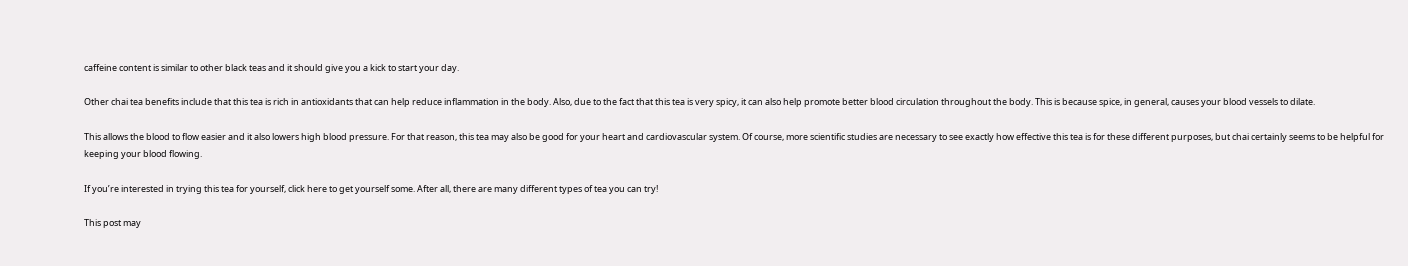caffeine content is similar to other black teas and it should give you a kick to start your day.

Other chai tea benefits include that this tea is rich in antioxidants that can help reduce inflammation in the body. Also, due to the fact that this tea is very spicy, it can also help promote better blood circulation throughout the body. This is because spice, in general, causes your blood vessels to dilate.

This allows the blood to flow easier and it also lowers high blood pressure. For that reason, this tea may also be good for your heart and cardiovascular system. Of course, more scientific studies are necessary to see exactly how effective this tea is for these different purposes, but chai certainly seems to be helpful for keeping your blood flowing.

If you’re interested in trying this tea for yourself, click here to get yourself some. After all, there are many different types of tea you can try!

This post may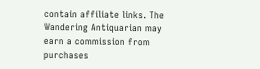contain affiliate links. The Wandering Antiquarian may earn a commission from purchases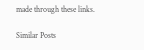made through these links.

Similar Posts